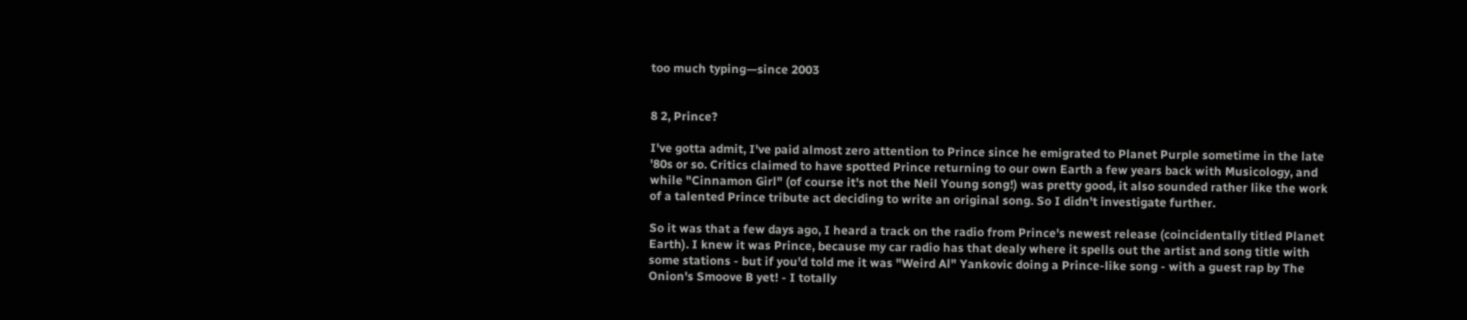too much typing—since 2003


8 2, Prince?

I've gotta admit, I've paid almost zero attention to Prince since he emigrated to Planet Purple sometime in the late '80s or so. Critics claimed to have spotted Prince returning to our own Earth a few years back with Musicology, and while "Cinnamon Girl" (of course it's not the Neil Young song!) was pretty good, it also sounded rather like the work of a talented Prince tribute act deciding to write an original song. So I didn't investigate further.

So it was that a few days ago, I heard a track on the radio from Prince's newest release (coincidentally titled Planet Earth). I knew it was Prince, because my car radio has that dealy where it spells out the artist and song title with some stations - but if you'd told me it was "Weird Al" Yankovic doing a Prince-like song - with a guest rap by The Onion's Smoove B yet! - I totally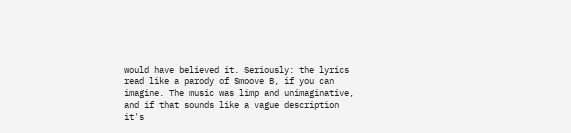would have believed it. Seriously: the lyrics read like a parody of Smoove B, if you can imagine. The music was limp and unimaginative, and if that sounds like a vague description it's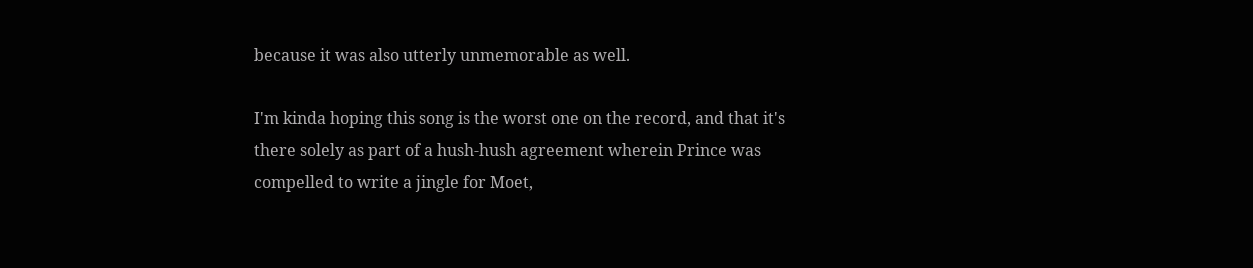because it was also utterly unmemorable as well.

I'm kinda hoping this song is the worst one on the record, and that it's there solely as part of a hush-hush agreement wherein Prince was compelled to write a jingle for Moet,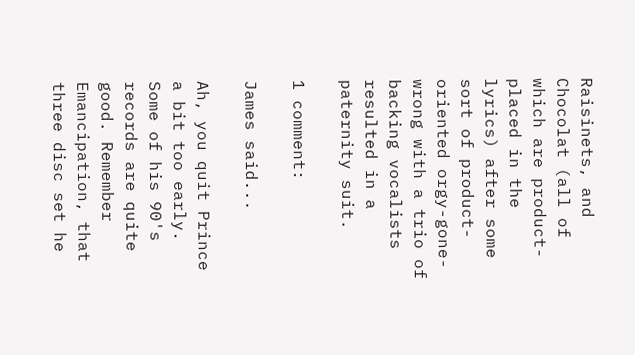Raisinets, and Chocolat (all of which are product-placed in the lyrics) after some sort of product-oriented orgy-gone-wrong with a trio of backing vocalists resulted in a paternity suit.

1 comment:

James said...

Ah, you quit Prince a bit too early. Some of his 90's records are quite good. Remember Emancipation, that three disc set he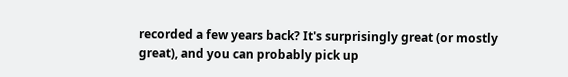recorded a few years back? It's surprisingly great (or mostly great), and you can probably pick up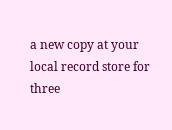a new copy at your local record store for three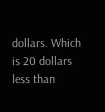dollars. Which is 20 dollars less than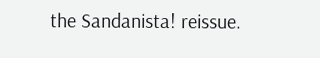the Sandanista! reissue.